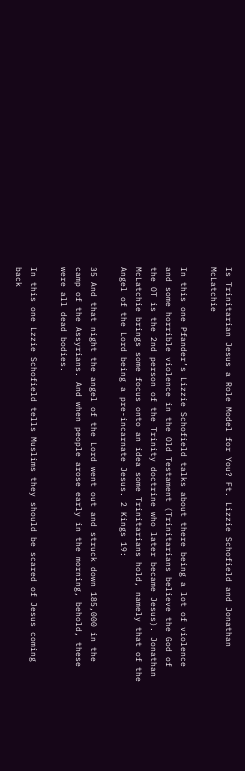Is Trinitarian Jesus a Role Model for You? Ft. Lizzie Schofield and Jonathan McLatchie

In this one Pfander’s Lizzie Schofield talks about there being a lot of violence and some horrible violence in the Old Testament (Trinitarians believe the God of the OT is the 2nd person of the Trinity doctrine who later became Jesus). Jonathan McLatchie brings some focus onto an idea some Trinitarians hold, namely that of the Angel of the Lord being a pre-incarnate Jesus. 2 Kings 19:

35 And that night the angel of the Lord went out and struck down 185,000 in the camp of the Assyrians. And when people arose early in the morning, behold, these were all dead bodies.

In this one Lzzie Schofield tells Muslims they should be scared of Jesus coming back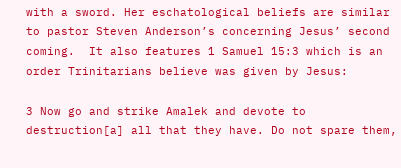with a sword. Her eschatological beliefs are similar to pastor Steven Anderson’s concerning Jesus’ second coming.  It also features 1 Samuel 15:3 which is an order Trinitarians believe was given by Jesus:

3 Now go and strike Amalek and devote to destruction[a] all that they have. Do not spare them,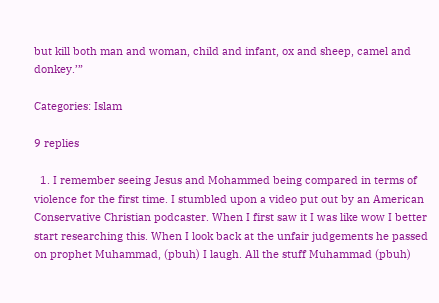but kill both man and woman, child and infant, ox and sheep, camel and donkey.’”

Categories: Islam

9 replies

  1. I remember seeing Jesus and Mohammed being compared in terms of violence for the first time. I stumbled upon a video put out by an American Conservative Christian podcaster. When I first saw it I was like wow I better start researching this. When I look back at the unfair judgements he passed on prophet Muhammad, (pbuh) I laugh. All the stuff Muhammad (pbuh)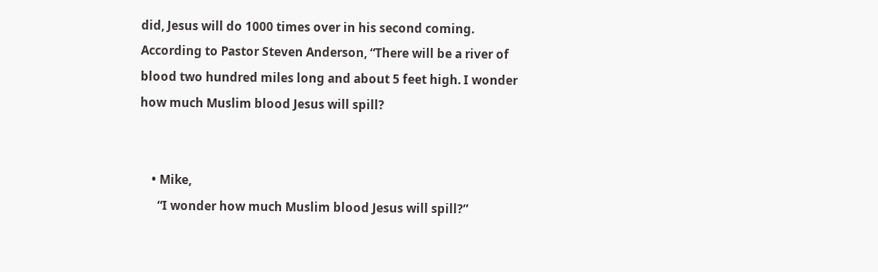did, Jesus will do 1000 times over in his second coming. According to Pastor Steven Anderson, “There will be a river of blood two hundred miles long and about 5 feet high. I wonder how much Muslim blood Jesus will spill?


    • Mike,
      “I wonder how much Muslim blood Jesus will spill?”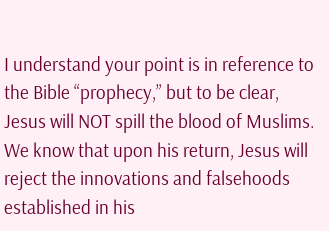I understand your point is in reference to the Bible “prophecy,” but to be clear, Jesus will NOT spill the blood of Muslims. We know that upon his return, Jesus will reject the innovations and falsehoods established in his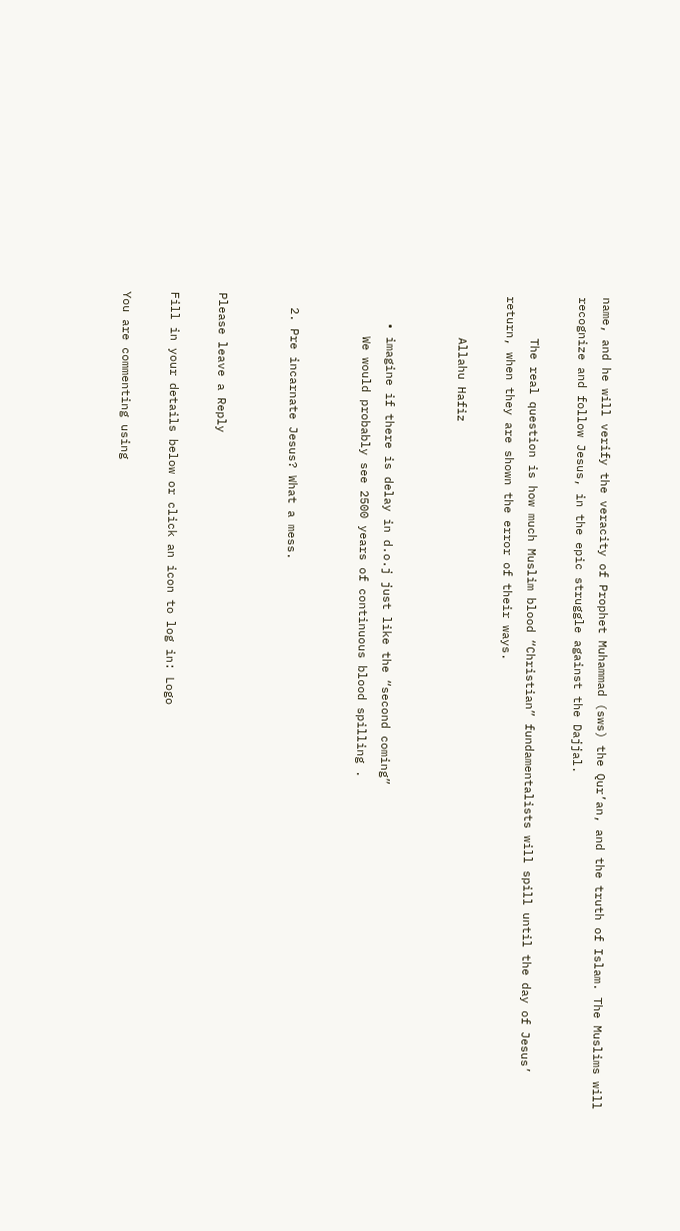name, and he will verify the veracity of Prophet Muhammad (sws) the Qur’an, and the truth of Islam. The Muslims will recognize and follow Jesus, in the epic struggle against the Dajjal.

      The real question is how much Muslim blood “Christian” fundamentalists will spill until the day of Jesus’ return, when they are shown the error of their ways.

      Allahu Hafiz


    • imagine if there is delay in d.o.j just like the “second coming”
      We would probably see 2500 years of continuous blood spilling .


  2. Pre incarnate Jesus? What a mess.


Please leave a Reply

Fill in your details below or click an icon to log in: Logo

You are commenting using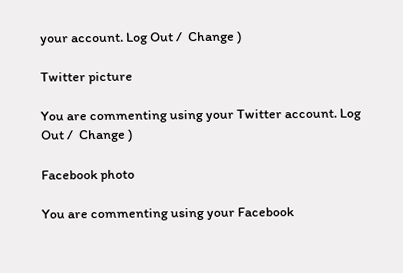your account. Log Out /  Change )

Twitter picture

You are commenting using your Twitter account. Log Out /  Change )

Facebook photo

You are commenting using your Facebook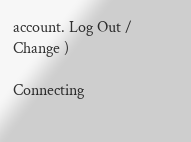account. Log Out /  Change )

Connecting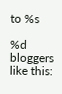to %s

%d bloggers like this: